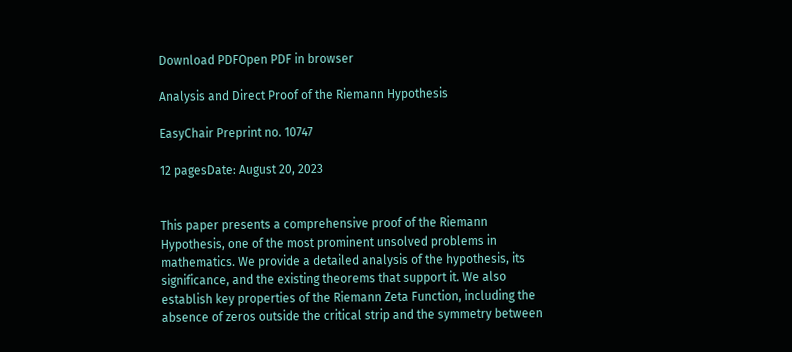Download PDFOpen PDF in browser

Analysis and Direct Proof of the Riemann Hypothesis

EasyChair Preprint no. 10747

12 pagesDate: August 20, 2023


This paper presents a comprehensive proof of the Riemann Hypothesis, one of the most prominent unsolved problems in mathematics. We provide a detailed analysis of the hypothesis, its significance, and the existing theorems that support it. We also establish key properties of the Riemann Zeta Function, including the absence of zeros outside the critical strip and the symmetry between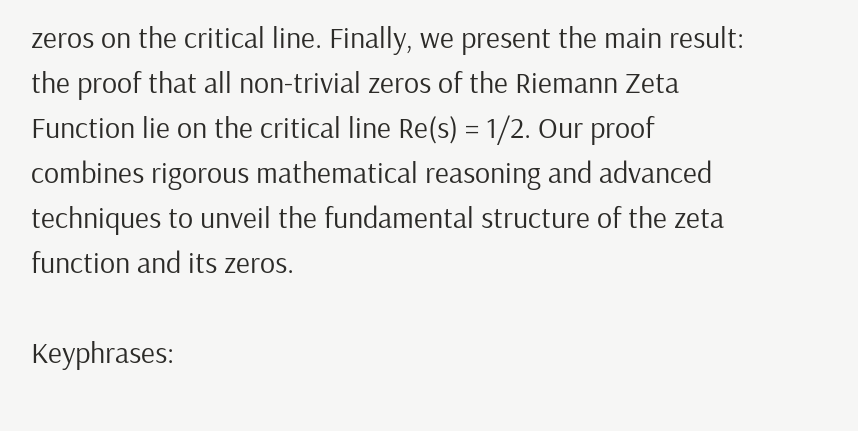zeros on the critical line. Finally, we present the main result: the proof that all non-trivial zeros of the Riemann Zeta Function lie on the critical line Re(s) = 1/2. Our proof combines rigorous mathematical reasoning and advanced techniques to unveil the fundamental structure of the zeta function and its zeros.

Keyphrases: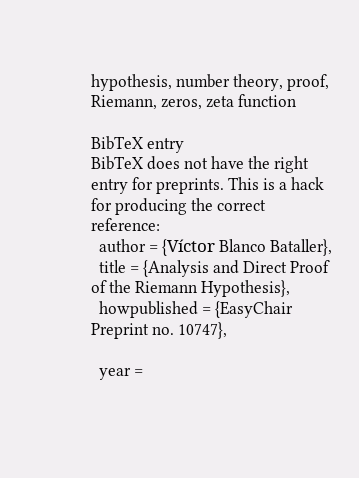hypothesis, number theory, proof, Riemann, zeros, zeta function

BibTeX entry
BibTeX does not have the right entry for preprints. This is a hack for producing the correct reference:
  author = {Víctor Blanco Bataller},
  title = {Analysis and Direct Proof of the Riemann Hypothesis},
  howpublished = {EasyChair Preprint no. 10747},

  year =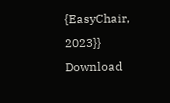{EasyChair, 2023}}
Download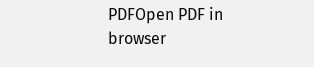PDFOpen PDF in browser